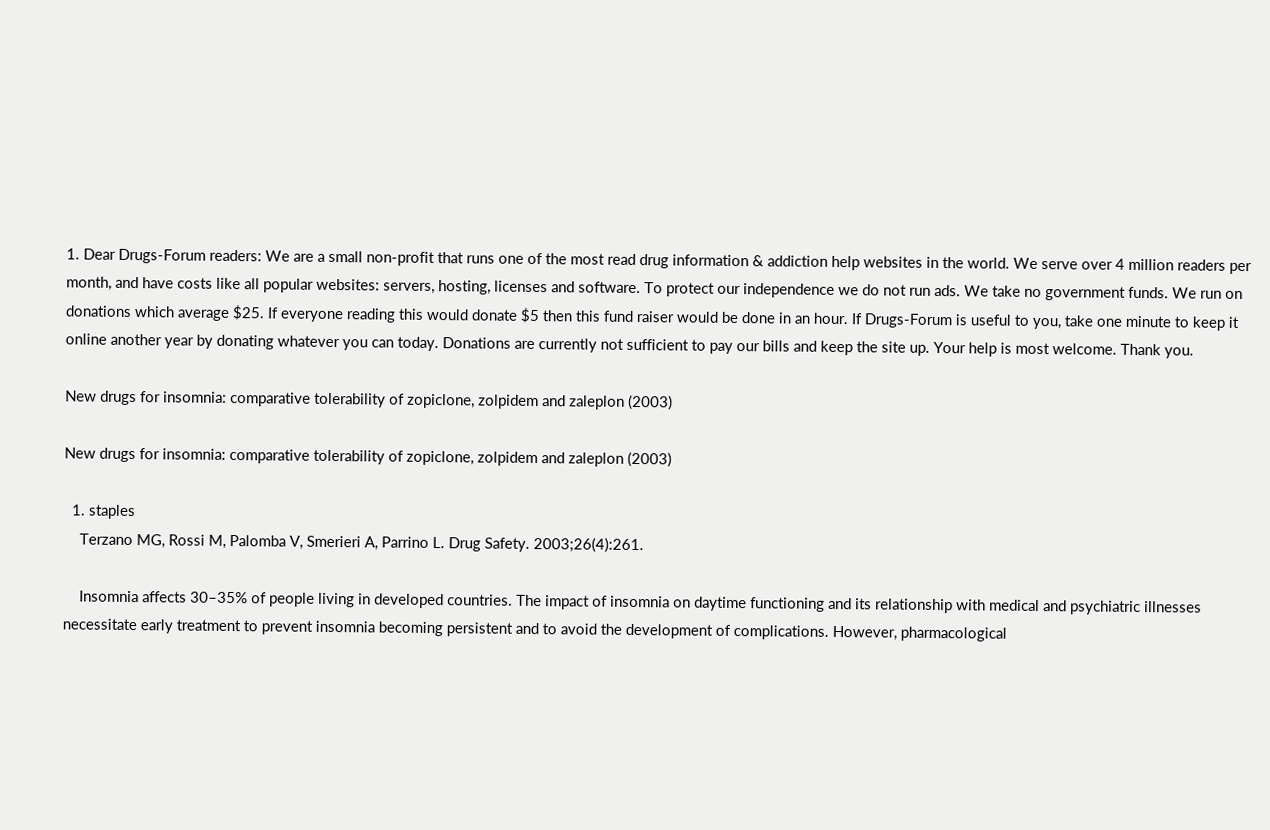1. Dear Drugs-Forum readers: We are a small non-profit that runs one of the most read drug information & addiction help websites in the world. We serve over 4 million readers per month, and have costs like all popular websites: servers, hosting, licenses and software. To protect our independence we do not run ads. We take no government funds. We run on donations which average $25. If everyone reading this would donate $5 then this fund raiser would be done in an hour. If Drugs-Forum is useful to you, take one minute to keep it online another year by donating whatever you can today. Donations are currently not sufficient to pay our bills and keep the site up. Your help is most welcome. Thank you.

New drugs for insomnia: comparative tolerability of zopiclone, zolpidem and zaleplon (2003)

New drugs for insomnia: comparative tolerability of zopiclone, zolpidem and zaleplon (2003)

  1. staples
    Terzano MG, Rossi M, Palomba V, Smerieri A, Parrino L. Drug Safety. 2003;26(4):261.

    Insomnia affects 30–35% of people living in developed countries. The impact of insomnia on daytime functioning and its relationship with medical and psychiatric illnesses necessitate early treatment to prevent insomnia becoming persistent and to avoid the development of complications. However, pharmacological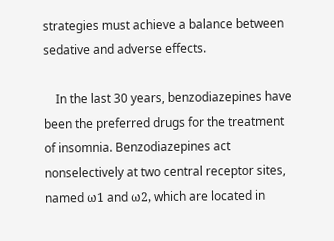strategies must achieve a balance between sedative and adverse effects.

    In the last 30 years, benzodiazepines have been the preferred drugs for the treatment of insomnia. Benzodiazepines act nonselectively at two central receptor sites, named ω1 and ω2, which are located in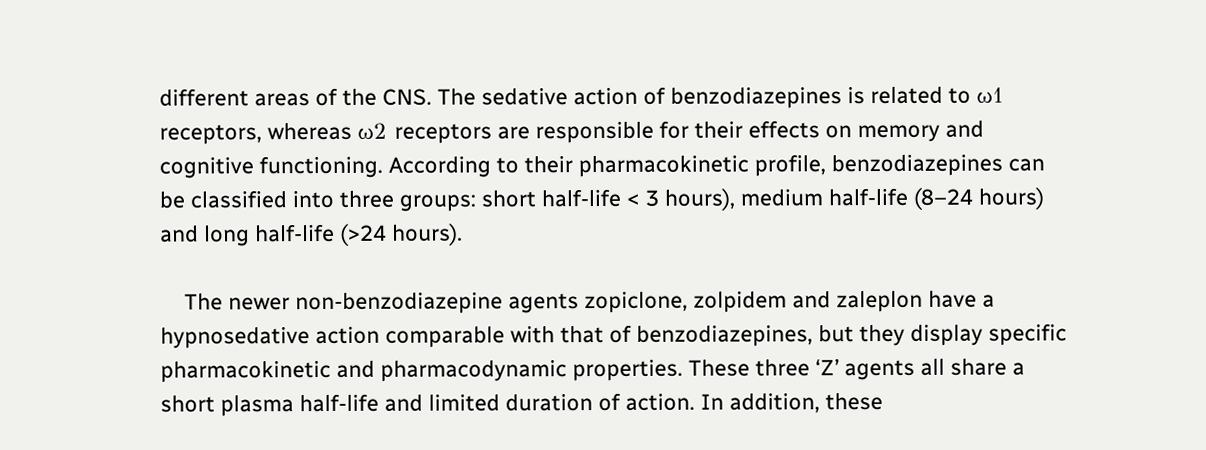different areas of the CNS. The sedative action of benzodiazepines is related to ω1 receptors, whereas ω2 receptors are responsible for their effects on memory and cognitive functioning. According to their pharmacokinetic profile, benzodiazepines can be classified into three groups: short half-life < 3 hours), medium half-life (8–24 hours) and long half-life (>24 hours).

    The newer non-benzodiazepine agents zopiclone, zolpidem and zaleplon have a hypnosedative action comparable with that of benzodiazepines, but they display specific pharmacokinetic and pharmacodynamic properties. These three ‘Z’ agents all share a short plasma half-life and limited duration of action. In addition, these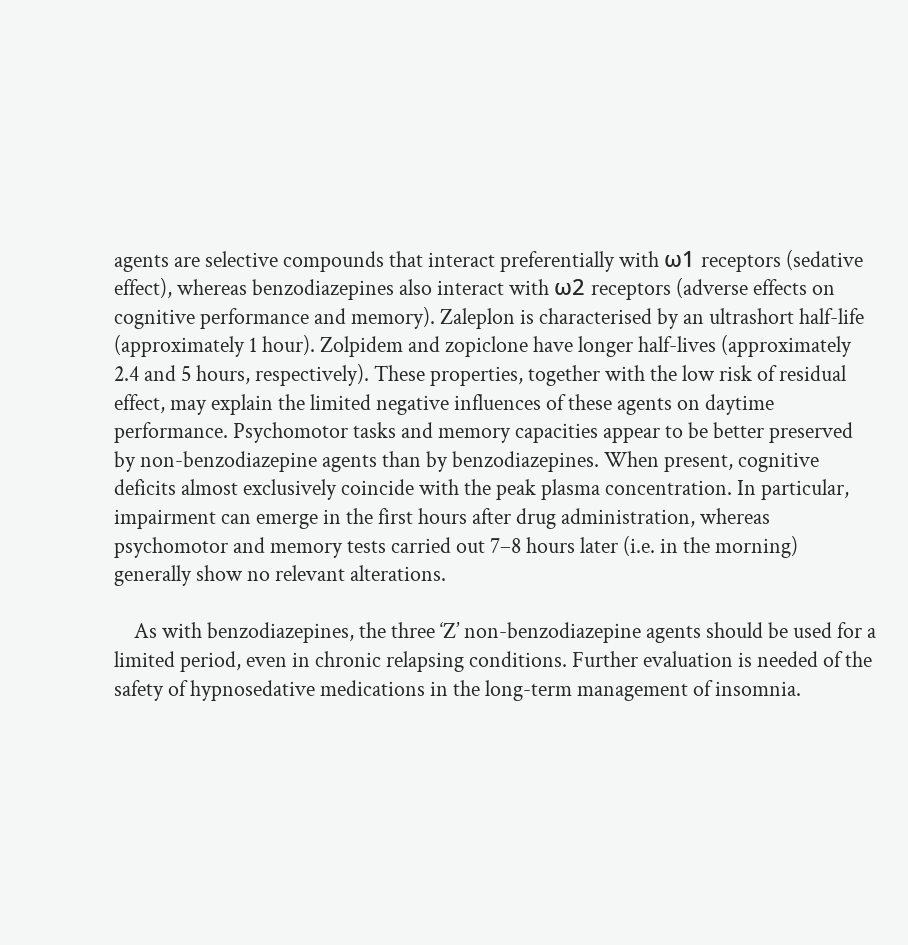agents are selective compounds that interact preferentially with ω1 receptors (sedative effect), whereas benzodiazepines also interact with ω2 receptors (adverse effects on cognitive performance and memory). Zaleplon is characterised by an ultrashort half-life (approximately 1 hour). Zolpidem and zopiclone have longer half-lives (approximately 2.4 and 5 hours, respectively). These properties, together with the low risk of residual effect, may explain the limited negative influences of these agents on daytime performance. Psychomotor tasks and memory capacities appear to be better preserved by non-benzodiazepine agents than by benzodiazepines. When present, cognitive deficits almost exclusively coincide with the peak plasma concentration. In particular, impairment can emerge in the first hours after drug administration, whereas psychomotor and memory tests carried out 7–8 hours later (i.e. in the morning) generally show no relevant alterations.

    As with benzodiazepines, the three ‘Z’ non-benzodiazepine agents should be used for a limited period, even in chronic relapsing conditions. Further evaluation is needed of the safety of hypnosedative medications in the long-term management of insomnia.